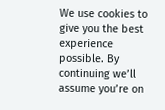We use cookies to give you the best experience possible. By continuing we’ll assume you’re on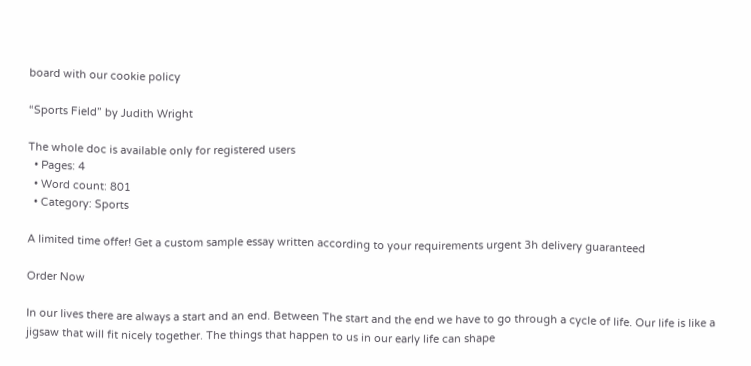board with our cookie policy

“Sports Field” by Judith Wright

The whole doc is available only for registered users
  • Pages: 4
  • Word count: 801
  • Category: Sports

A limited time offer! Get a custom sample essay written according to your requirements urgent 3h delivery guaranteed

Order Now

In our lives there are always a start and an end. Between The start and the end we have to go through a cycle of life. Our life is like a jigsaw that will fit nicely together. The things that happen to us in our early life can shape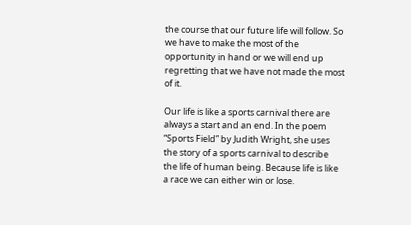the course that our future life will follow. So we have to make the most of the opportunity in hand or we will end up regretting that we have not made the most of it.

Our life is like a sports carnival there are always a start and an end. In the poem “Sports Field” by Judith Wright, she uses the story of a sports carnival to describe the life of human being. Because life is like a race we can either win or lose.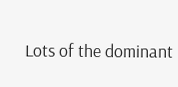Lots of the dominant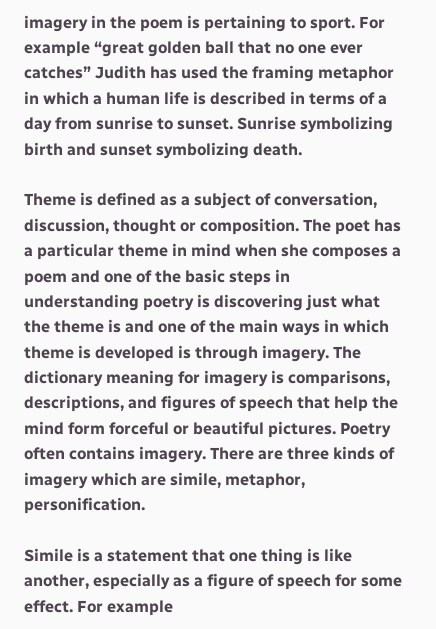imagery in the poem is pertaining to sport. For example “great golden ball that no one ever catches” Judith has used the framing metaphor in which a human life is described in terms of a day from sunrise to sunset. Sunrise symbolizing birth and sunset symbolizing death.

Theme is defined as a subject of conversation, discussion, thought or composition. The poet has a particular theme in mind when she composes a poem and one of the basic steps in understanding poetry is discovering just what the theme is and one of the main ways in which theme is developed is through imagery. The dictionary meaning for imagery is comparisons, descriptions, and figures of speech that help the mind form forceful or beautiful pictures. Poetry often contains imagery. There are three kinds of imagery which are simile, metaphor, personification.

Simile is a statement that one thing is like another, especially as a figure of speech for some effect. For example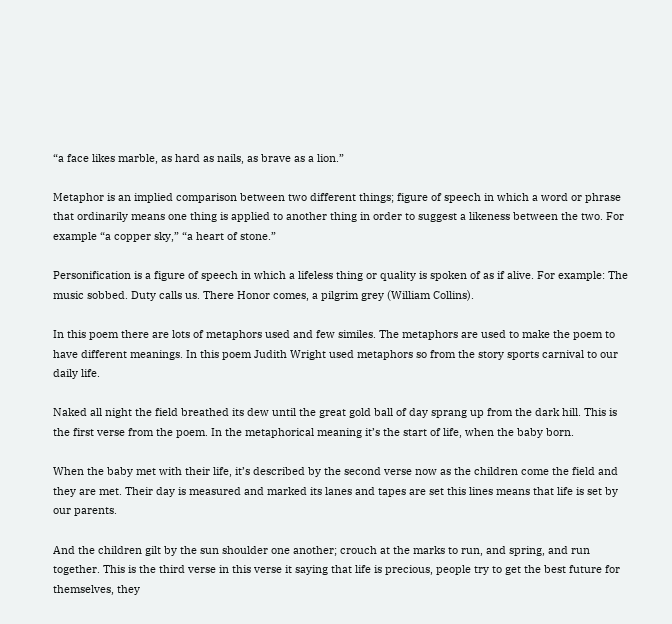“a face likes marble, as hard as nails, as brave as a lion.”

Metaphor is an implied comparison between two different things; figure of speech in which a word or phrase that ordinarily means one thing is applied to another thing in order to suggest a likeness between the two. For example “a copper sky,” “a heart of stone.”

Personification is a figure of speech in which a lifeless thing or quality is spoken of as if alive. For example: The music sobbed. Duty calls us. There Honor comes, a pilgrim grey (William Collins).

In this poem there are lots of metaphors used and few similes. The metaphors are used to make the poem to have different meanings. In this poem Judith Wright used metaphors so from the story sports carnival to our daily life.

Naked all night the field breathed its dew until the great gold ball of day sprang up from the dark hill. This is the first verse from the poem. In the metaphorical meaning it’s the start of life, when the baby born.

When the baby met with their life, it’s described by the second verse now as the children come the field and they are met. Their day is measured and marked its lanes and tapes are set this lines means that life is set by our parents.

And the children gilt by the sun shoulder one another; crouch at the marks to run, and spring, and run together. This is the third verse in this verse it saying that life is precious, people try to get the best future for themselves, they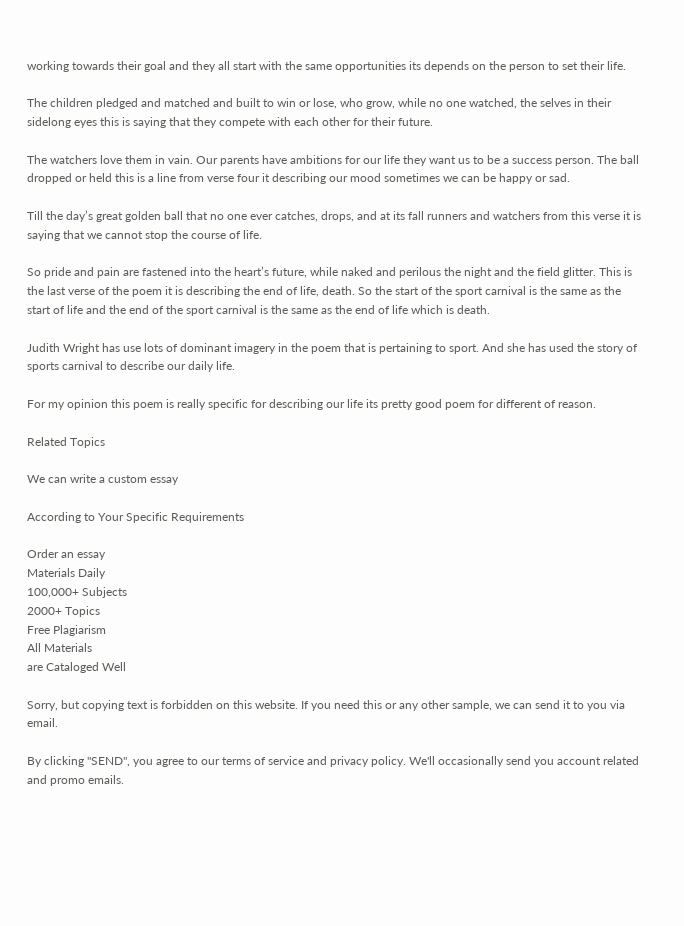working towards their goal and they all start with the same opportunities its depends on the person to set their life.

The children pledged and matched and built to win or lose, who grow, while no one watched, the selves in their sidelong eyes this is saying that they compete with each other for their future.

The watchers love them in vain. Our parents have ambitions for our life they want us to be a success person. The ball dropped or held this is a line from verse four it describing our mood sometimes we can be happy or sad.

Till the day’s great golden ball that no one ever catches, drops, and at its fall runners and watchers from this verse it is saying that we cannot stop the course of life.

So pride and pain are fastened into the heart’s future, while naked and perilous the night and the field glitter. This is the last verse of the poem it is describing the end of life, death. So the start of the sport carnival is the same as the start of life and the end of the sport carnival is the same as the end of life which is death.

Judith Wright has use lots of dominant imagery in the poem that is pertaining to sport. And she has used the story of sports carnival to describe our daily life.

For my opinion this poem is really specific for describing our life its pretty good poem for different of reason.

Related Topics

We can write a custom essay

According to Your Specific Requirements

Order an essay
Materials Daily
100,000+ Subjects
2000+ Topics
Free Plagiarism
All Materials
are Cataloged Well

Sorry, but copying text is forbidden on this website. If you need this or any other sample, we can send it to you via email.

By clicking "SEND", you agree to our terms of service and privacy policy. We'll occasionally send you account related and promo emails.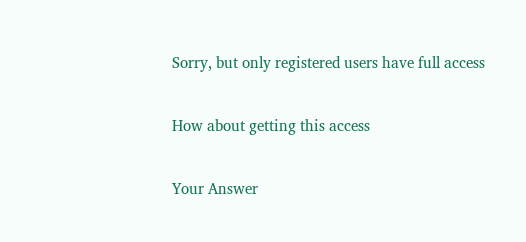Sorry, but only registered users have full access

How about getting this access

Your Answer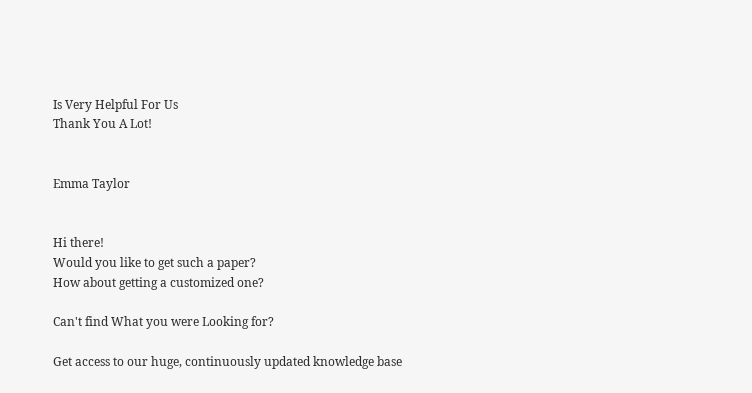Is Very Helpful For Us
Thank You A Lot!


Emma Taylor


Hi there!
Would you like to get such a paper?
How about getting a customized one?

Can't find What you were Looking for?

Get access to our huge, continuously updated knowledge base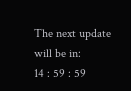The next update will be in:
14 : 59 : 59